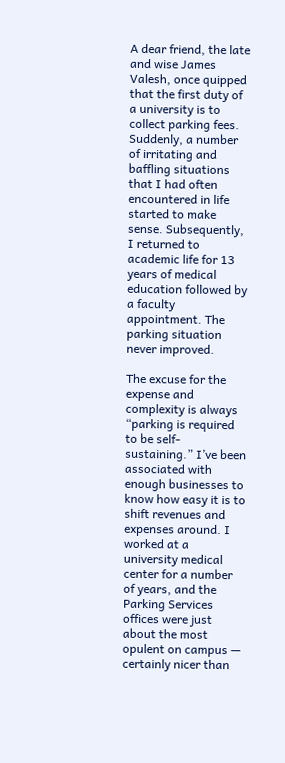A dear friend, the late and wise James Valesh, once quipped that the first duty of a university is to collect parking fees. Suddenly, a number of irritating and baffling situations that I had often encountered in life started to make sense. Subsequently, I returned to academic life for 13 years of medical education followed by a faculty appointment. The parking situation never improved.

The excuse for the expense and complexity is always “parking is required to be self-sustaining.” I’ve been associated with enough businesses to know how easy it is to shift revenues and expenses around. I worked at a university medical center for a number of years, and the Parking Services offices were just about the most opulent on campus — certainly nicer than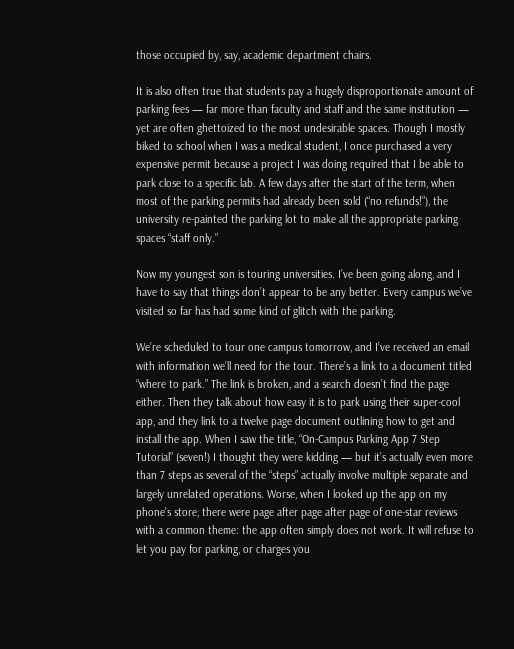those occupied by, say, academic department chairs.

It is also often true that students pay a hugely disproportionate amount of parking fees — far more than faculty and staff and the same institution — yet are often ghettoized to the most undesirable spaces. Though I mostly biked to school when I was a medical student, I once purchased a very expensive permit because a project I was doing required that I be able to park close to a specific lab. A few days after the start of the term, when most of the parking permits had already been sold (“no refunds!”), the university re-painted the parking lot to make all the appropriate parking spaces “staff only.”

Now my youngest son is touring universities. I’ve been going along, and I have to say that things don’t appear to be any better. Every campus we’ve visited so far has had some kind of glitch with the parking.

We’re scheduled to tour one campus tomorrow, and I’ve received an email with information we’ll need for the tour. There’s a link to a document titled “where to park.” The link is broken, and a search doesn’t find the page either. Then they talk about how easy it is to park using their super-cool app, and they link to a twelve page document outlining how to get and install the app. When I saw the title, “On-Campus Parking App 7 Step Tutorial” (seven!) I thought they were kidding — but it’s actually even more than 7 steps as several of the “steps” actually involve multiple separate and largely unrelated operations. Worse, when I looked up the app on my phone’s store, there were page after page after page of one-star reviews with a common theme: the app often simply does not work. It will refuse to let you pay for parking, or charges you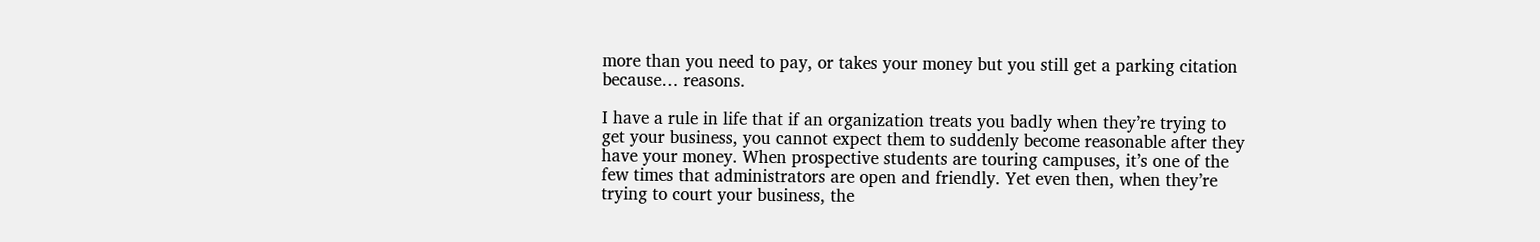more than you need to pay, or takes your money but you still get a parking citation because… reasons.

I have a rule in life that if an organization treats you badly when they’re trying to get your business, you cannot expect them to suddenly become reasonable after they have your money. When prospective students are touring campuses, it’s one of the few times that administrators are open and friendly. Yet even then, when they’re trying to court your business, the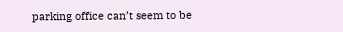parking office can’t seem to be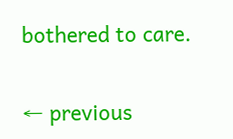bothered to care.


← previous